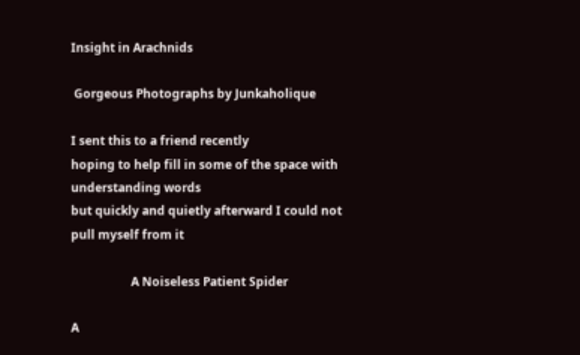Insight in Arachnids

 Gorgeous Photographs by Junkaholique

I sent this to a friend recently
hoping to help fill in some of the space with understanding words
but quickly and quietly afterward I could not pull myself from it

                    A Noiseless Patient Spider

A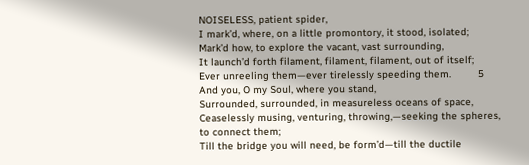NOISELESS, patient spider,
I mark’d, where, on a little promontory, it stood, isolated;
Mark’d how, to explore the vacant, vast surrounding,
It launch’d forth filament, filament, filament, out of itself;
Ever unreeling them—ever tirelessly speeding them.         5
And you, O my Soul, where you stand,
Surrounded, surrounded, in measureless oceans of space,
Ceaselessly musing, venturing, throwing,—seeking the spheres, to connect them;
Till the bridge you will need, be form’d—till the ductile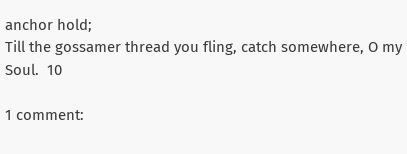anchor hold;
Till the gossamer thread you fling, catch somewhere, O my Soul.  10

1 comment: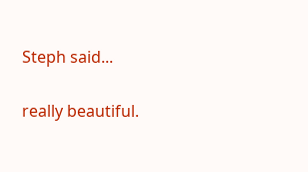Steph said...


really beautiful.